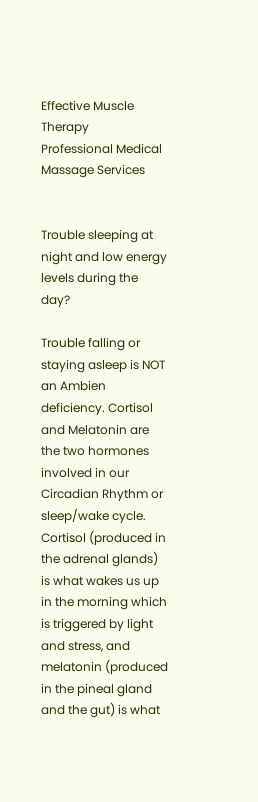Effective Muscle Therapy
Professional Medical Massage Services


Trouble sleeping at night and low energy levels during the day?

Trouble falling or staying asleep is NOT an Ambien deficiency. Cortisol and Melatonin are the two hormones involved in our Circadian Rhythm or sleep/wake cycle. Cortisol (produced in the adrenal glands) is what wakes us up in the morning which is triggered by light and stress, and melatonin (produced in the pineal gland and the gut) is what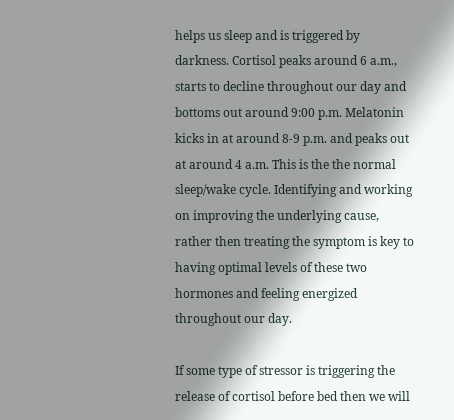helps us sleep and is triggered by darkness. Cortisol peaks around 6 a.m., starts to decline throughout our day and bottoms out around 9:00 p.m. Melatonin kicks in at around 8-9 p.m. and peaks out at around 4 a.m. This is the the normal sleep/wake cycle. Identifying and working on improving the underlying cause, rather then treating the symptom is key to having optimal levels of these two hormones and feeling energized throughout our day.

If some type of stressor is triggering the release of cortisol before bed then we will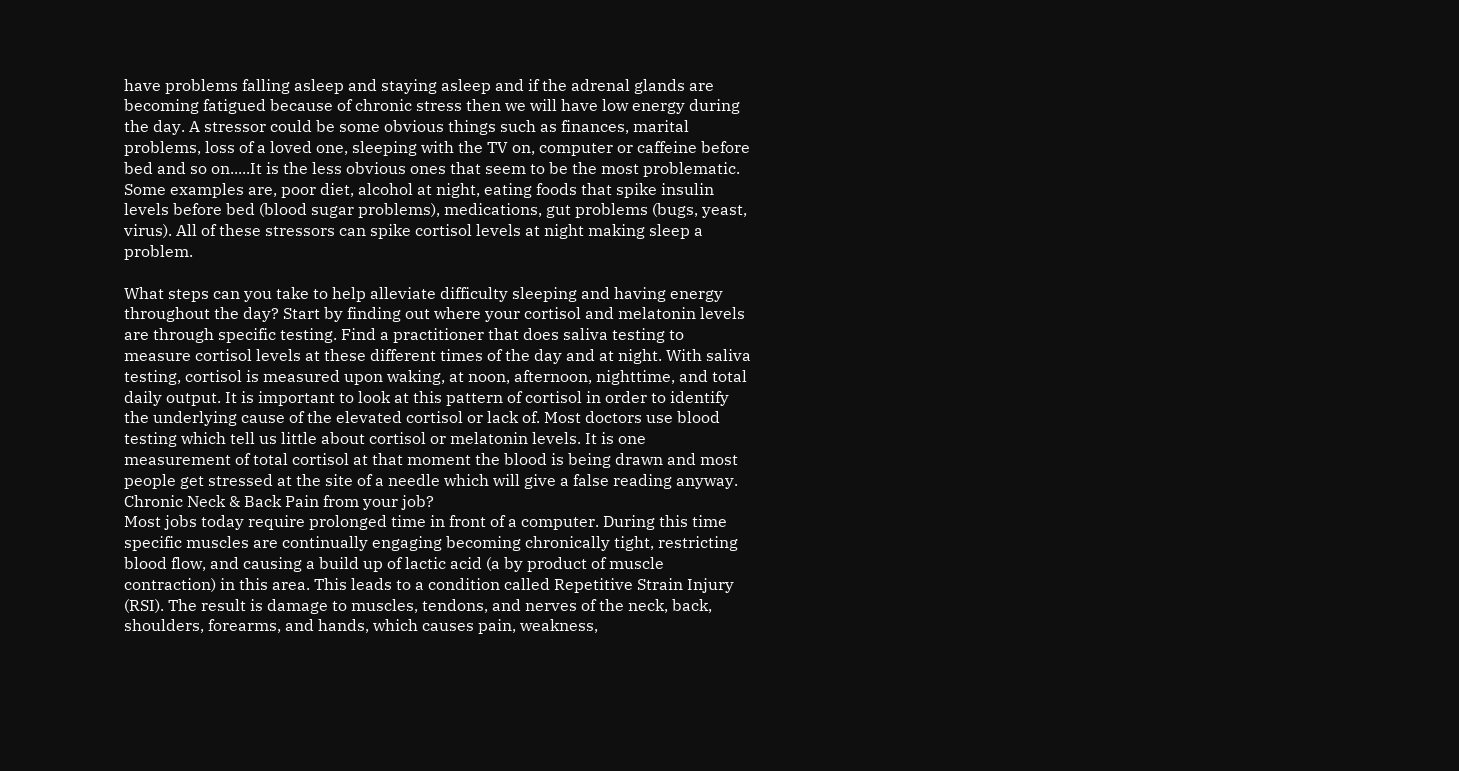have problems falling asleep and staying asleep and if the adrenal glands are becoming fatigued because of chronic stress then we will have low energy during the day. A stressor could be some obvious things such as finances, marital problems, loss of a loved one, sleeping with the TV on, computer or caffeine before bed and so on.....It is the less obvious ones that seem to be the most problematic. Some examples are, poor diet, alcohol at night, eating foods that spike insulin levels before bed (blood sugar problems), medications, gut problems (bugs, yeast, virus). All of these stressors can spike cortisol levels at night making sleep a problem.

What steps can you take to help alleviate difficulty sleeping and having energy throughout the day? Start by finding out where your cortisol and melatonin levels are through specific testing. Find a practitioner that does saliva testing to measure cortisol levels at these different times of the day and at night. With saliva testing, cortisol is measured upon waking, at noon, afternoon, nighttime, and total daily output. It is important to look at this pattern of cortisol in order to identify the underlying cause of the elevated cortisol or lack of. Most doctors use blood testing which tell us little about cortisol or melatonin levels. It is one measurement of total cortisol at that moment the blood is being drawn and most people get stressed at the site of a needle which will give a false reading anyway.
Chronic Neck & Back Pain from your job?
Most jobs today require prolonged time in front of a computer. During this time specific muscles are continually engaging becoming chronically tight, restricting blood flow, and causing a build up of lactic acid (a by product of muscle contraction) in this area. This leads to a condition called Repetitive Strain Injury (RSI). The result is damage to muscles, tendons, and nerves of the neck, back, shoulders, forearms, and hands, which causes pain, weakness,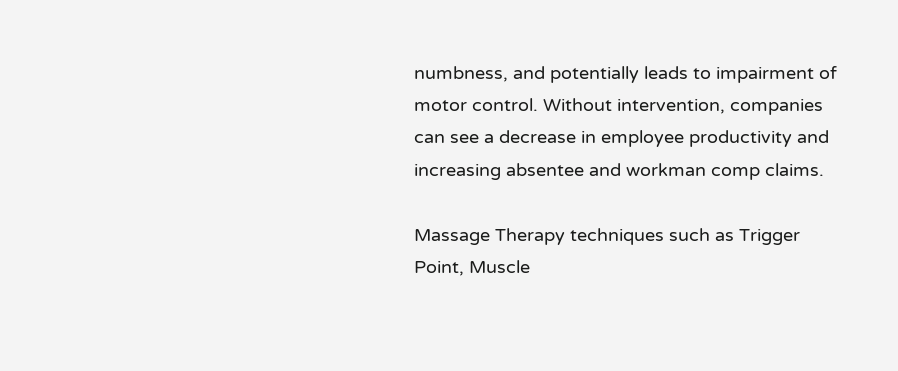numbness, and potentially leads to impairment of motor control. Without intervention, companies can see a decrease in employee productivity and increasing absentee and workman comp claims.

Massage Therapy techniques such as Trigger Point, Muscle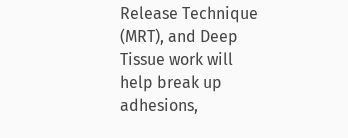Release Technique (MRT), and Deep Tissue work will help break up adhesions,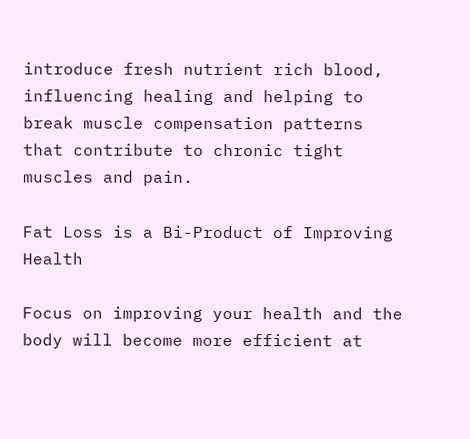introduce fresh nutrient rich blood, influencing healing and helping to break muscle compensation patterns that contribute to chronic tight muscles and pain.

Fat Loss is a Bi-Product of Improving Health

Focus on improving your health and the body will become more efficient at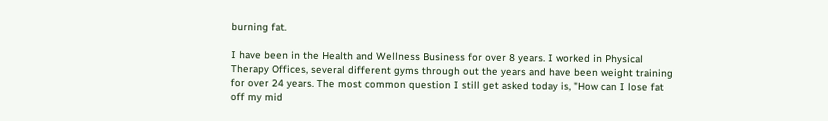burning fat.

I have been in the Health and Wellness Business for over 8 years. I worked in Physical Therapy Offices, several different gyms through out the years and have been weight training for over 24 years. The most common question I still get asked today is, "How can I lose fat off my mid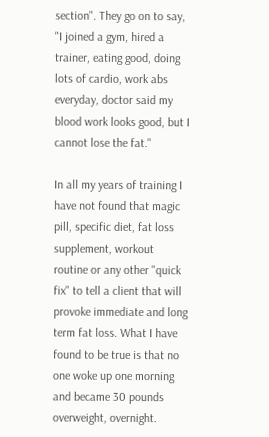section". They go on to say, "I joined a gym, hired a trainer, eating good, doing lots of cardio, work abs everyday, doctor said my blood work looks good, but I cannot lose the fat."

In all my years of training I have not found that magic pill, specific diet, fat loss supplement, workout routine or any other "quick fix" to tell a client that will provoke immediate and long term fat loss. What I have found to be true is that no one woke up one morning and became 30 pounds overweight, overnight.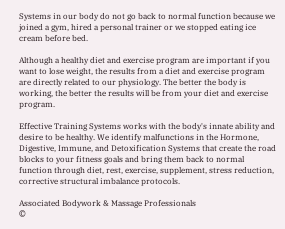Systems in our body do not go back to normal function because we joined a gym, hired a personal trainer or we stopped eating ice cream before bed.

Although a healthy diet and exercise program are important if you want to lose weight, the results from a diet and exercise program are directly related to our physiology. The better the body is working, the better the results will be from your diet and exercise program.

Effective Training Systems works with the body's innate ability and desire to be healthy. We identify malfunctions in the Hormone, Digestive, Immune, and Detoxification Systems that create the road blocks to your fitness goals and bring them back to normal function through diet, rest, exercise, supplement, stress reduction, corrective structural imbalance protocols.

Associated Bodywork & Massage Professionals
©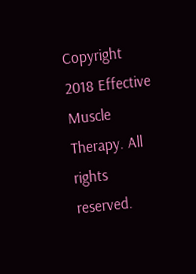Copyright 2018 Effective Muscle Therapy. All rights reserved.